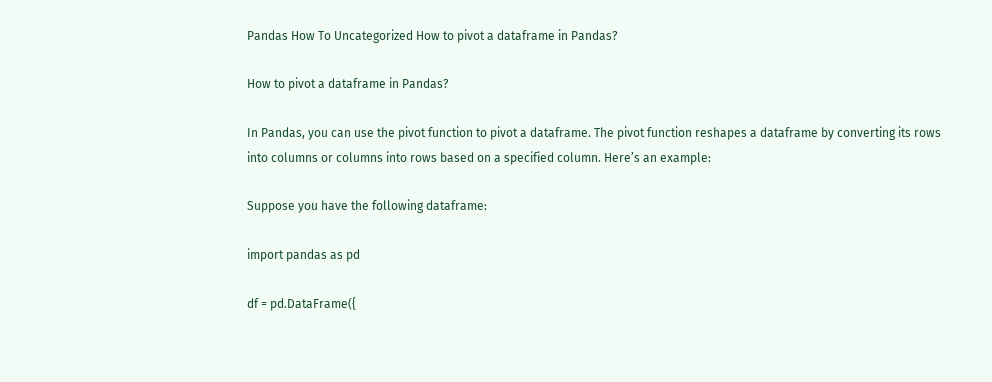Pandas How To Uncategorized How to pivot a dataframe in Pandas?

How to pivot a dataframe in Pandas?

In Pandas, you can use the pivot function to pivot a dataframe. The pivot function reshapes a dataframe by converting its rows into columns or columns into rows based on a specified column. Here’s an example:

Suppose you have the following dataframe:

import pandas as pd

df = pd.DataFrame({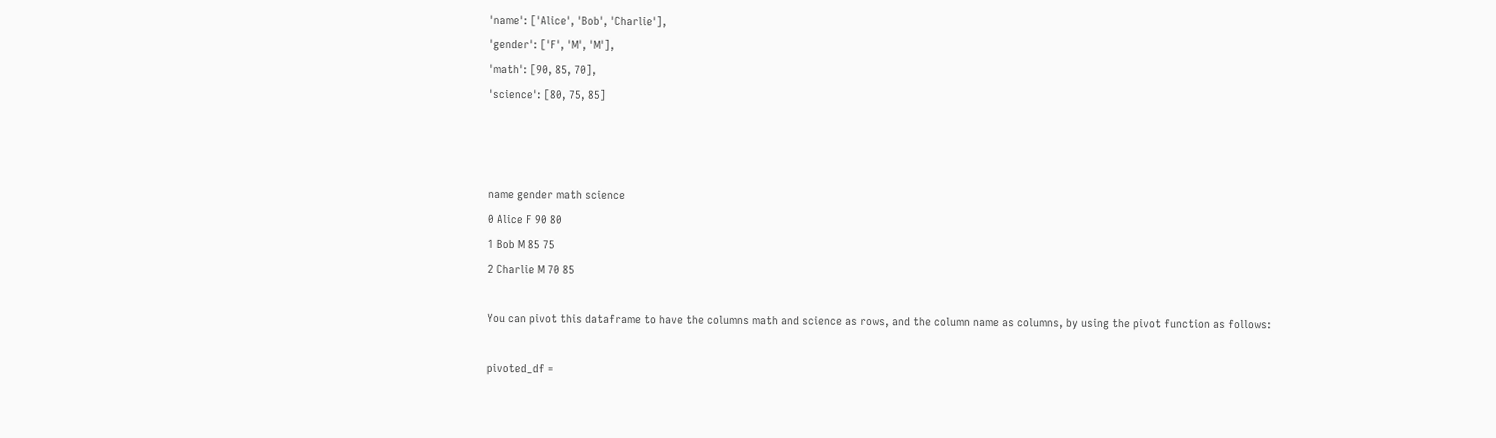'name': ['Alice', 'Bob', 'Charlie'],
'gender': ['F', 'M', 'M'],
'math': [90, 85, 70],
'science': [80, 75, 85]



name gender math science
0 Alice F 90 80
1 Bob M 85 75
2 Charlie M 70 85

You can pivot this dataframe to have the columns math and science as rows, and the column name as columns, by using the pivot function as follows:

pivoted_df =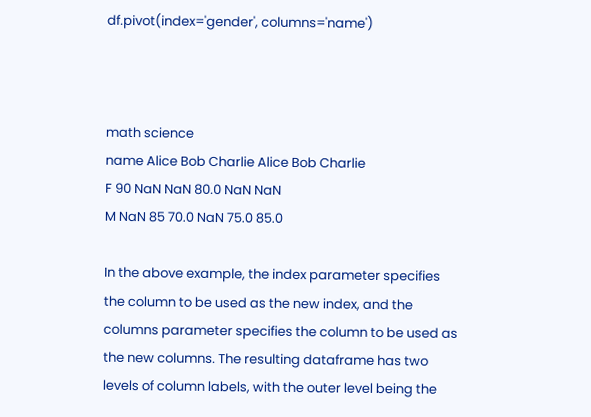df.pivot(index='gender', columns='name')



math science
name Alice Bob Charlie Alice Bob Charlie
F 90 NaN NaN 80.0 NaN NaN
M NaN 85 70.0 NaN 75.0 85.0

In the above example, the index parameter specifies the column to be used as the new index, and the columns parameter specifies the column to be used as the new columns. The resulting dataframe has two levels of column labels, with the outer level being the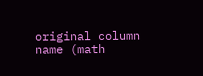original column name (math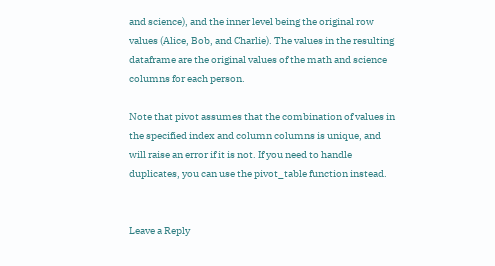and science), and the inner level being the original row values (Alice, Bob, and Charlie). The values in the resulting dataframe are the original values of the math and science columns for each person.

Note that pivot assumes that the combination of values in the specified index and column columns is unique, and will raise an error if it is not. If you need to handle duplicates, you can use the pivot_table function instead.


Leave a Reply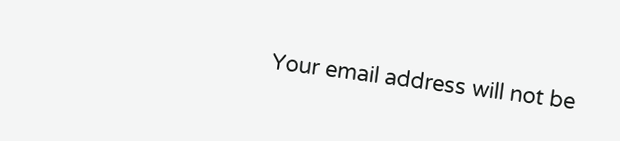Your email address will not be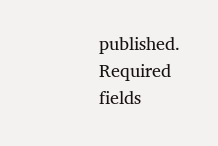published. Required fields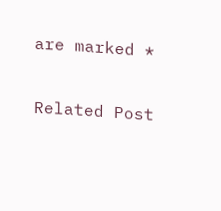are marked *

Related Post